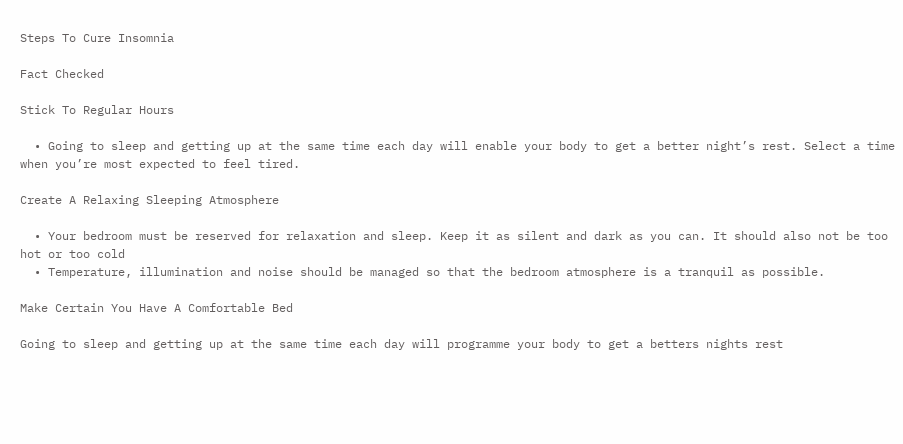Steps To Cure Insomnia

Fact Checked

Stick To Regular Hours

  • Going to sleep and getting up at the same time each day will enable your body to get a better night’s rest. Select a time when you’re most expected to feel tired.

Create A Relaxing Sleeping Atmosphere

  • Your bedroom must be reserved for relaxation and sleep. Keep it as silent and dark as you can. It should also not be too hot or too cold
  • Temperature, illumination and noise should be managed so that the bedroom atmosphere is a tranquil as possible.

Make Certain You Have A Comfortable Bed

Going to sleep and getting up at the same time each day will programme your body to get a betters nights rest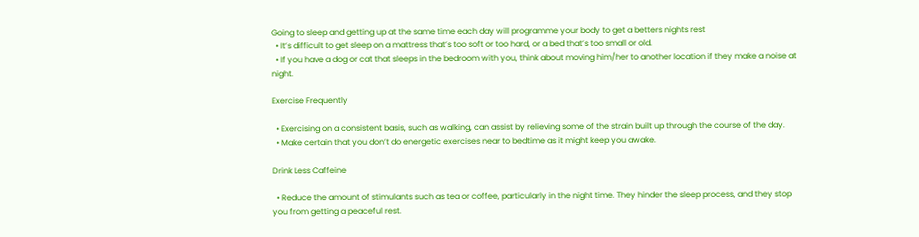Going to sleep and getting up at the same time each day will programme your body to get a betters nights rest
  • It’s difficult to get sleep on a mattress that’s too soft or too hard, or a bed that’s too small or old.
  • If you have a dog or cat that sleeps in the bedroom with you, think about moving him/her to another location if they make a noise at night.

Exercise Frequently

  • Exercising on a consistent basis, such as walking, can assist by relieving some of the strain built up through the course of the day.
  • Make certain that you don’t do energetic exercises near to bedtime as it might keep you awake.

Drink Less Caffeine

  • Reduce the amount of stimulants such as tea or coffee, particularly in the night time. They hinder the sleep process, and they stop you from getting a peaceful rest.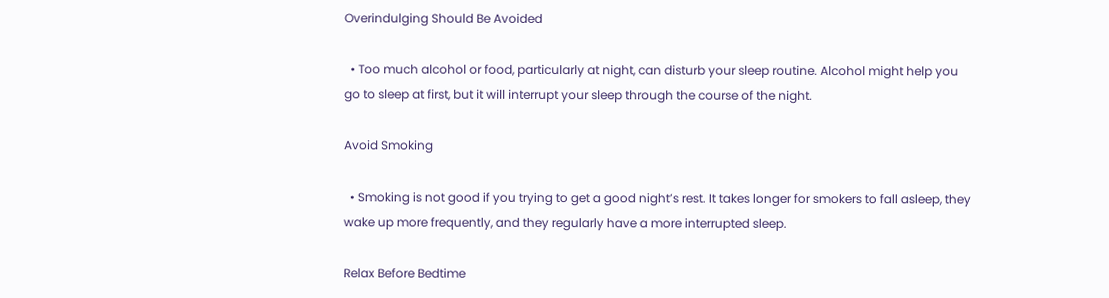Overindulging Should Be Avoided

  • Too much alcohol or food, particularly at night, can disturb your sleep routine. Alcohol might help you go to sleep at first, but it will interrupt your sleep through the course of the night.

Avoid Smoking

  • Smoking is not good if you trying to get a good night’s rest. It takes longer for smokers to fall asleep, they wake up more frequently, and they regularly have a more interrupted sleep.

Relax Before Bedtime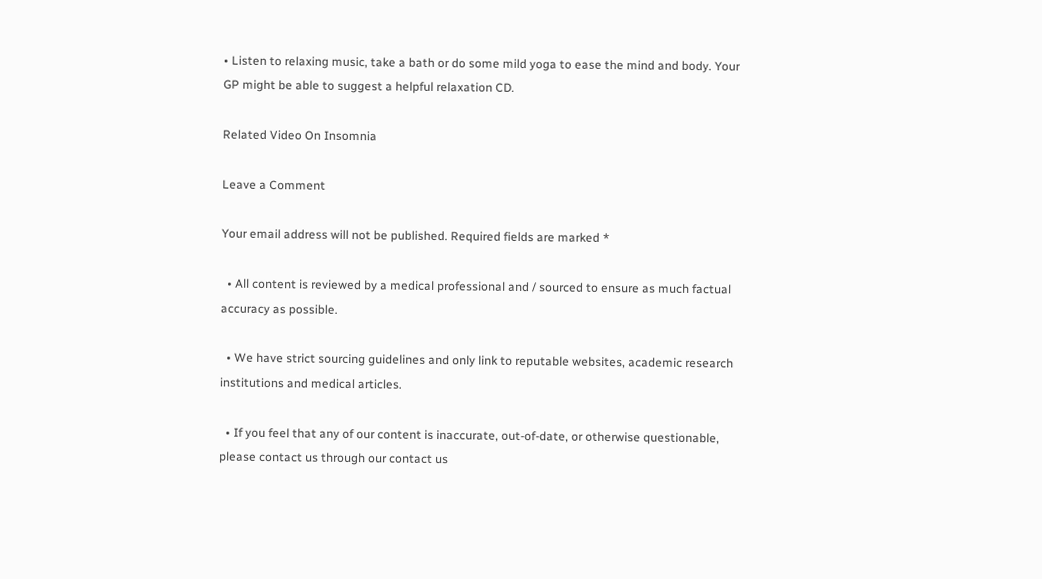• Listen to relaxing music, take a bath or do some mild yoga to ease the mind and body. Your GP might be able to suggest a helpful relaxation CD.

Related Video On Insomnia

Leave a Comment

Your email address will not be published. Required fields are marked *

  • All content is reviewed by a medical professional and / sourced to ensure as much factual accuracy as possible.

  • We have strict sourcing guidelines and only link to reputable websites, academic research institutions and medical articles.

  • If you feel that any of our content is inaccurate, out-of-date, or otherwise questionable, please contact us through our contact us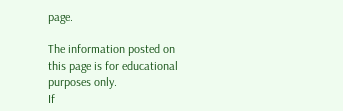page.

The information posted on this page is for educational purposes only.
If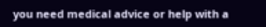you need medical advice or help with a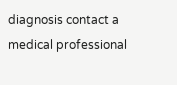diagnosis contact a medical professional